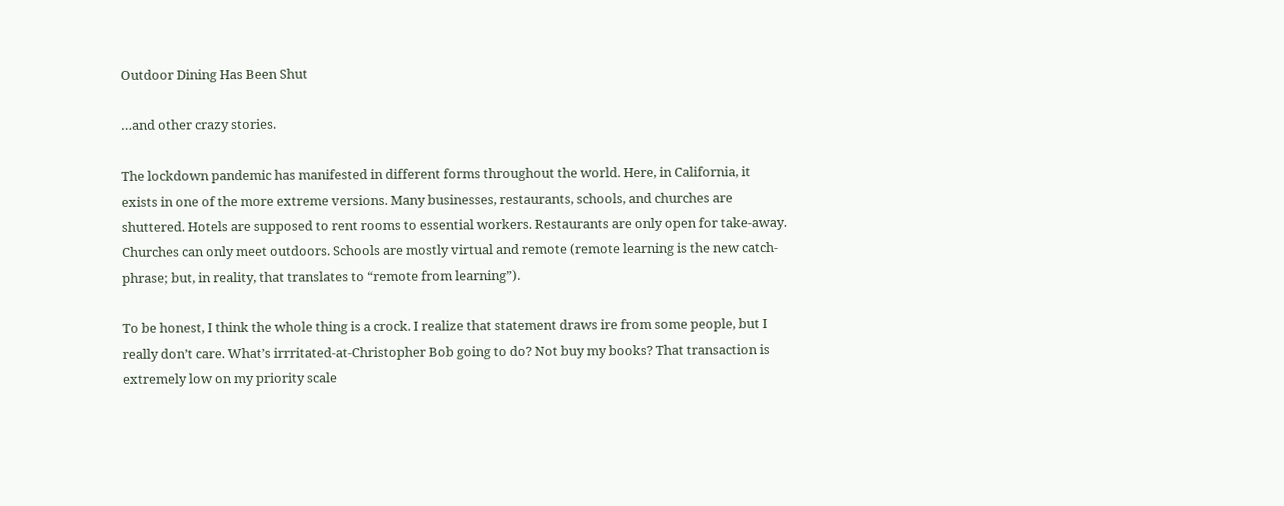Outdoor Dining Has Been Shut

…and other crazy stories.

The lockdown pandemic has manifested in different forms throughout the world. Here, in California, it exists in one of the more extreme versions. Many businesses, restaurants, schools, and churches are shuttered. Hotels are supposed to rent rooms to essential workers. Restaurants are only open for take-away. Churches can only meet outdoors. Schools are mostly virtual and remote (remote learning is the new catch-phrase; but, in reality, that translates to “remote from learning”).

To be honest, I think the whole thing is a crock. I realize that statement draws ire from some people, but I really don’t care. What’s irrritated-at-Christopher Bob going to do? Not buy my books? That transaction is extremely low on my priority scale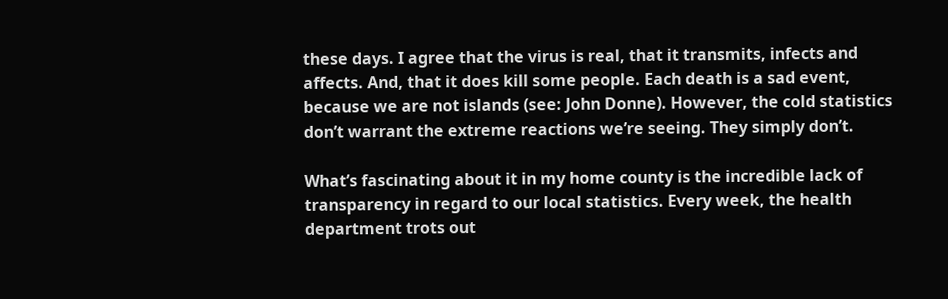these days. I agree that the virus is real, that it transmits, infects and affects. And, that it does kill some people. Each death is a sad event, because we are not islands (see: John Donne). However, the cold statistics don’t warrant the extreme reactions we’re seeing. They simply don’t.

What’s fascinating about it in my home county is the incredible lack of transparency in regard to our local statistics. Every week, the health department trots out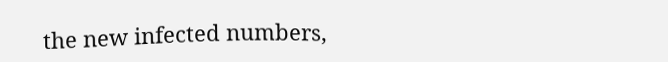the new infected numbers,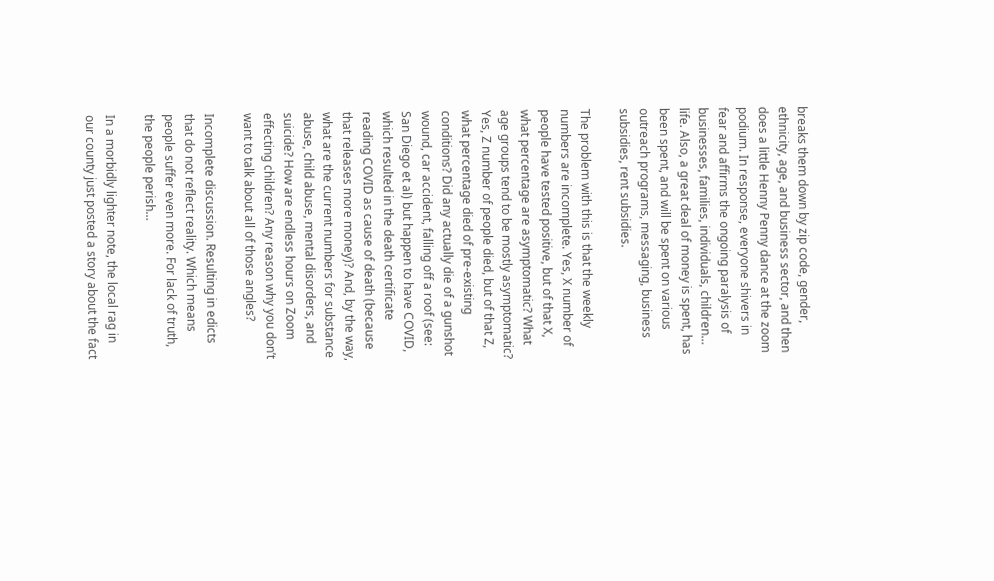breaks them down by zip code, gender, ethnicity, age, and business sector, and then does a little Henny Penny dance at the zoom podium. In response, everyone shivers in fear and affirms the ongoing paralysis of businesses, families, individuals, children… life. Also, a great deal of money is spent, has been spent, and will be spent on various outreach programs, messaging, business subsidies, rent subsidies.

The problem with this is that the weekly numbers are incomplete. Yes, X number of people have tested positive, but of that X, what percentage are asymptomatic? What age groups tend to be mostly asymptomatic? Yes, Z number of people died, but of that Z, what percentage died of pre-existing conditions? Did any actually die of a gunshot wound, car accident, falling off a roof (see: San Diego et al) but happen to have COVID, which resulted in the death certificate reading COVID as cause of death (because that releases more money)? And, by the way, what are the current numbers for substance abuse, child abuse, mental disorders, and suicide? How are endless hours on Zoom effecting children? Any reason why you don’t want to talk about all of those angles?

Incomplete discussion. Resulting in edicts that do not reflect reality. Which means people suffer even more. For lack of truth, the people perish…

In a morbidly lighter note, the local rag in our county just posted a story about the fact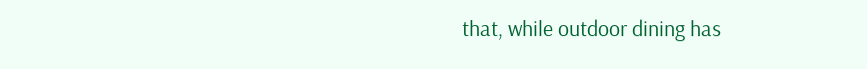that, while outdoor dining has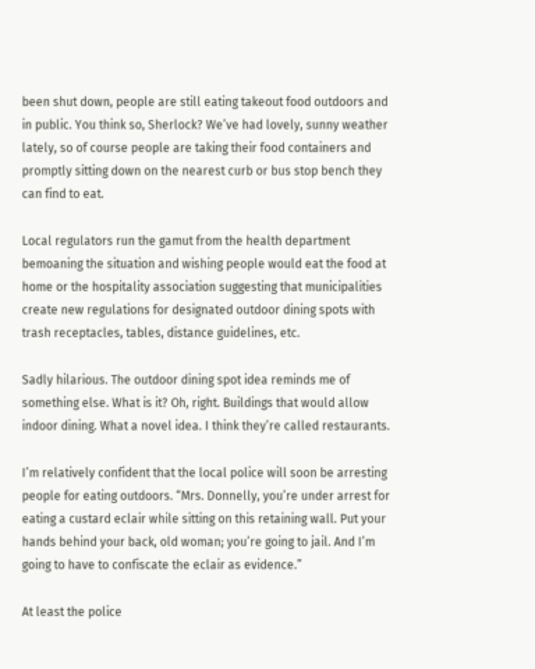been shut down, people are still eating takeout food outdoors and in public. You think so, Sherlock? We’ve had lovely, sunny weather lately, so of course people are taking their food containers and promptly sitting down on the nearest curb or bus stop bench they can find to eat.

Local regulators run the gamut from the health department bemoaning the situation and wishing people would eat the food at home or the hospitality association suggesting that municipalities create new regulations for designated outdoor dining spots with trash receptacles, tables, distance guidelines, etc.

Sadly hilarious. The outdoor dining spot idea reminds me of something else. What is it? Oh, right. Buildings that would allow indoor dining. What a novel idea. I think they’re called restaurants.

I’m relatively confident that the local police will soon be arresting people for eating outdoors. “Mrs. Donnelly, you’re under arrest for eating a custard eclair while sitting on this retaining wall. Put your hands behind your back, old woman; you’re going to jail. And I’m going to have to confiscate the eclair as evidence.”

At least the police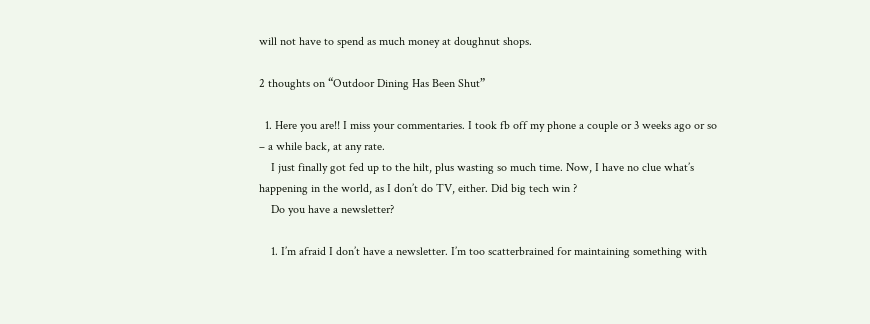will not have to spend as much money at doughnut shops.

2 thoughts on “Outdoor Dining Has Been Shut”

  1. Here you are!! I miss your commentaries. I took fb off my phone a couple or 3 weeks ago or so – a while back, at any rate.
    I just finally got fed up to the hilt, plus wasting so much time. Now, I have no clue what’s happening in the world, as I don’t do TV, either. Did big tech win ?
    Do you have a newsletter?

    1. I’m afraid I don’t have a newsletter. I’m too scatterbrained for maintaining something with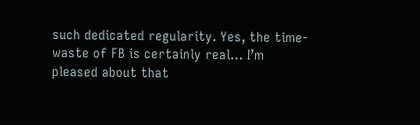such dedicated regularity. Yes, the time-waste of FB is certainly real… I’m pleased about that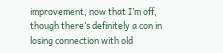improvement, now that I’m off, though there’s definitely a con in losing connection with old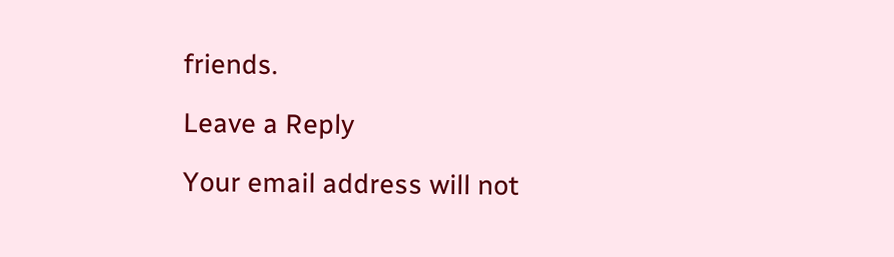friends.

Leave a Reply

Your email address will not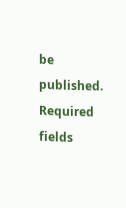be published. Required fields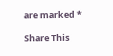are marked *

Share This